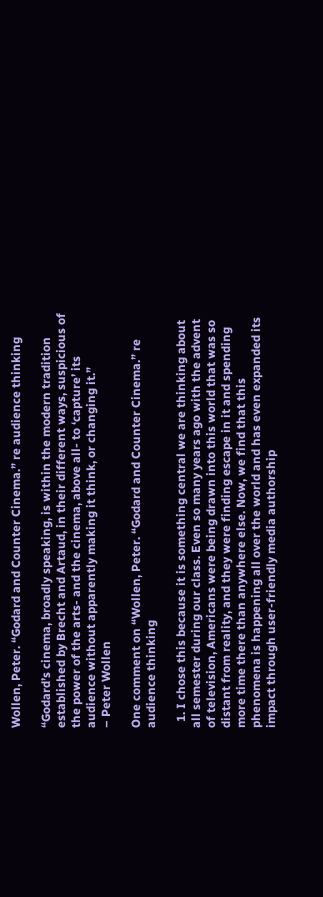Wollen, Peter. “Godard and Counter Cinema.” re audience thinking

“Godard’s cinema, broadly speaking, is within the modern tradition established by Brecht and Artaud, in their different ways, suspicious of the power of the arts- and the cinema, above all- to ‘capture’ its audience without apparently making it think, or changing it.”
– Peter Wollen

One comment on “Wollen, Peter. “Godard and Counter Cinema.” re audience thinking

  1. I chose this because it is something central we are thinking about all semester during our class. Even so many years ago with the advent of television, Americans were being drawn into this world that was so distant from reality, and they were finding escape in it and spending more time there than anywhere else. Now, we find that this phenomena is happening all over the world and has even expanded its impact through user-friendly media authorship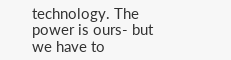technology. The power is ours- but we have to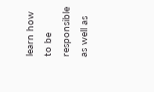learn how to be responsible as well as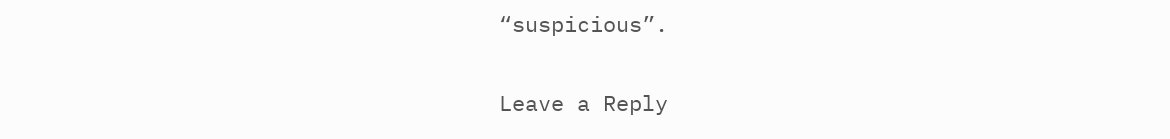“suspicious”.

Leave a Reply